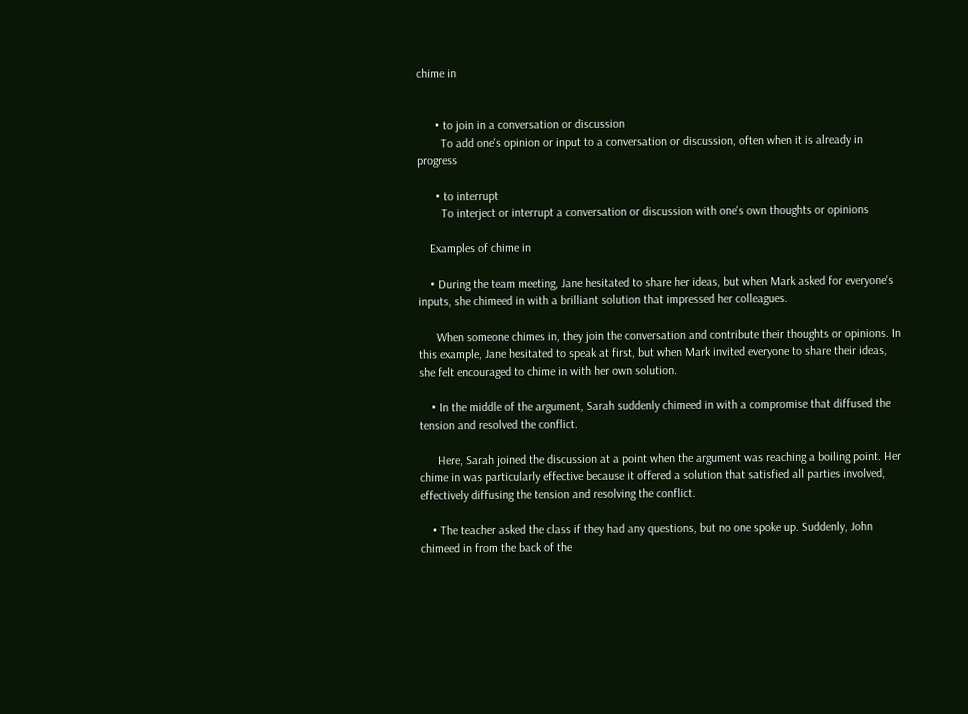chime in


      • to join in a conversation or discussion
        To add one's opinion or input to a conversation or discussion, often when it is already in progress

      • to interrupt
        To interject or interrupt a conversation or discussion with one's own thoughts or opinions

    Examples of chime in

    • During the team meeting, Jane hesitated to share her ideas, but when Mark asked for everyone's inputs, she chimeed in with a brilliant solution that impressed her colleagues.

      When someone chimes in, they join the conversation and contribute their thoughts or opinions. In this example, Jane hesitated to speak at first, but when Mark invited everyone to share their ideas, she felt encouraged to chime in with her own solution.

    • In the middle of the argument, Sarah suddenly chimeed in with a compromise that diffused the tension and resolved the conflict.

      Here, Sarah joined the discussion at a point when the argument was reaching a boiling point. Her chime in was particularly effective because it offered a solution that satisfied all parties involved, effectively diffusing the tension and resolving the conflict.

    • The teacher asked the class if they had any questions, but no one spoke up. Suddenly, John chimeed in from the back of the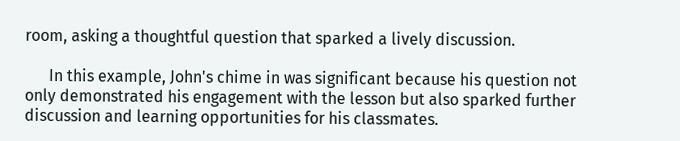room, asking a thoughtful question that sparked a lively discussion.

      In this example, John's chime in was significant because his question not only demonstrated his engagement with the lesson but also sparked further discussion and learning opportunities for his classmates.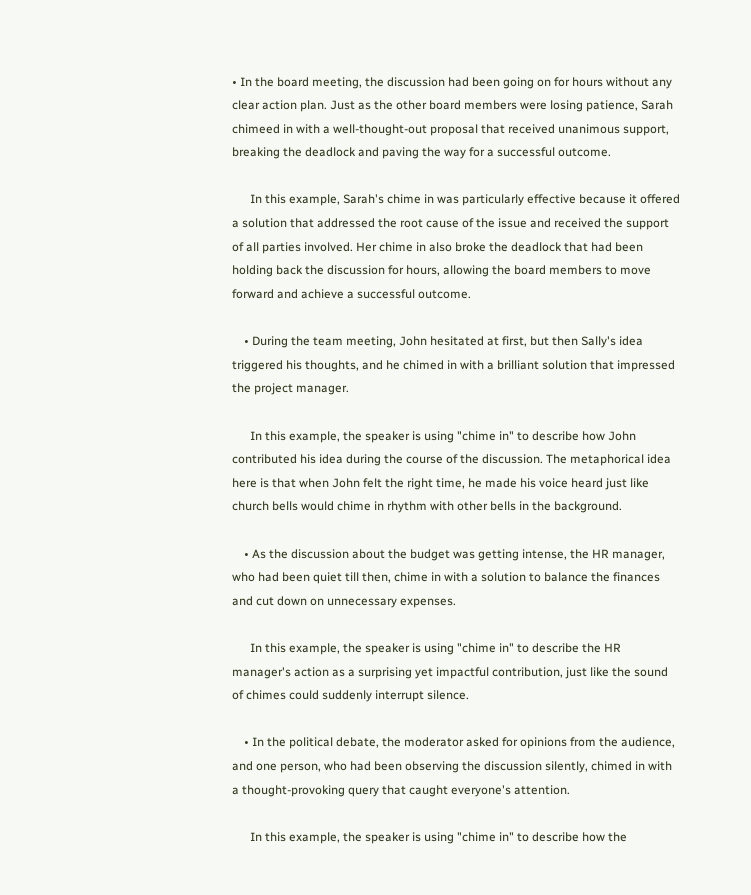• In the board meeting, the discussion had been going on for hours without any clear action plan. Just as the other board members were losing patience, Sarah chimeed in with a well-thought-out proposal that received unanimous support, breaking the deadlock and paving the way for a successful outcome.

      In this example, Sarah's chime in was particularly effective because it offered a solution that addressed the root cause of the issue and received the support of all parties involved. Her chime in also broke the deadlock that had been holding back the discussion for hours, allowing the board members to move forward and achieve a successful outcome.

    • During the team meeting, John hesitated at first, but then Sally's idea triggered his thoughts, and he chimed in with a brilliant solution that impressed the project manager.

      In this example, the speaker is using "chime in" to describe how John contributed his idea during the course of the discussion. The metaphorical idea here is that when John felt the right time, he made his voice heard just like church bells would chime in rhythm with other bells in the background.

    • As the discussion about the budget was getting intense, the HR manager, who had been quiet till then, chime in with a solution to balance the finances and cut down on unnecessary expenses.

      In this example, the speaker is using "chime in" to describe the HR manager's action as a surprising yet impactful contribution, just like the sound of chimes could suddenly interrupt silence.

    • In the political debate, the moderator asked for opinions from the audience, and one person, who had been observing the discussion silently, chimed in with a thought-provoking query that caught everyone's attention.

      In this example, the speaker is using "chime in" to describe how the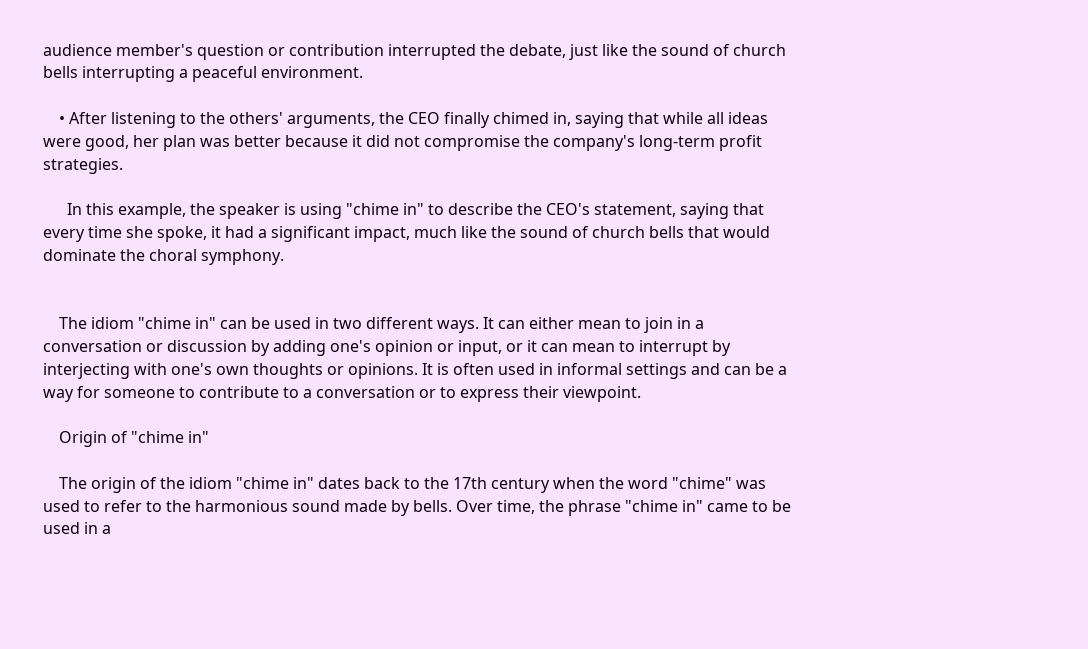audience member's question or contribution interrupted the debate, just like the sound of church bells interrupting a peaceful environment.

    • After listening to the others' arguments, the CEO finally chimed in, saying that while all ideas were good, her plan was better because it did not compromise the company's long-term profit strategies.

      In this example, the speaker is using "chime in" to describe the CEO's statement, saying that every time she spoke, it had a significant impact, much like the sound of church bells that would dominate the choral symphony.


    The idiom "chime in" can be used in two different ways. It can either mean to join in a conversation or discussion by adding one's opinion or input, or it can mean to interrupt by interjecting with one's own thoughts or opinions. It is often used in informal settings and can be a way for someone to contribute to a conversation or to express their viewpoint.

    Origin of "chime in"

    The origin of the idiom "chime in" dates back to the 17th century when the word "chime" was used to refer to the harmonious sound made by bells. Over time, the phrase "chime in" came to be used in a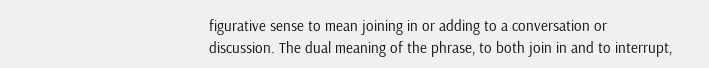figurative sense to mean joining in or adding to a conversation or discussion. The dual meaning of the phrase, to both join in and to interrupt,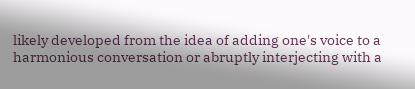likely developed from the idea of adding one's voice to a harmonious conversation or abruptly interjecting with a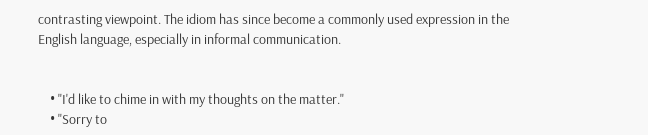contrasting viewpoint. The idiom has since become a commonly used expression in the English language, especially in informal communication.


    • "I'd like to chime in with my thoughts on the matter."
    • "Sorry to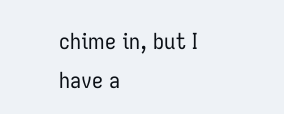chime in, but I have a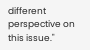different perspective on this issue."